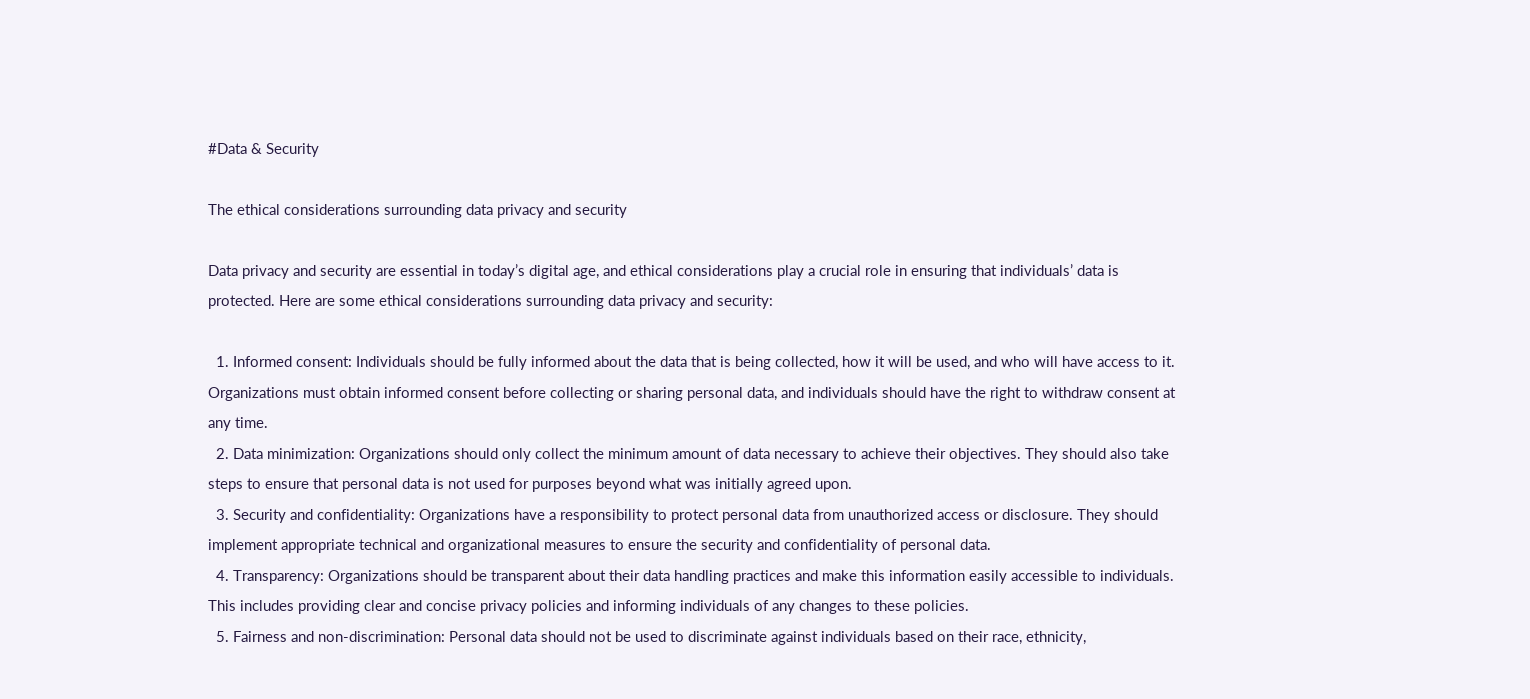#Data & Security

The ethical considerations surrounding data privacy and security

Data privacy and security are essential in today’s digital age, and ethical considerations play a crucial role in ensuring that individuals’ data is protected. Here are some ethical considerations surrounding data privacy and security:

  1. Informed consent: Individuals should be fully informed about the data that is being collected, how it will be used, and who will have access to it. Organizations must obtain informed consent before collecting or sharing personal data, and individuals should have the right to withdraw consent at any time.
  2. Data minimization: Organizations should only collect the minimum amount of data necessary to achieve their objectives. They should also take steps to ensure that personal data is not used for purposes beyond what was initially agreed upon.
  3. Security and confidentiality: Organizations have a responsibility to protect personal data from unauthorized access or disclosure. They should implement appropriate technical and organizational measures to ensure the security and confidentiality of personal data.
  4. Transparency: Organizations should be transparent about their data handling practices and make this information easily accessible to individuals. This includes providing clear and concise privacy policies and informing individuals of any changes to these policies.
  5. Fairness and non-discrimination: Personal data should not be used to discriminate against individuals based on their race, ethnicity,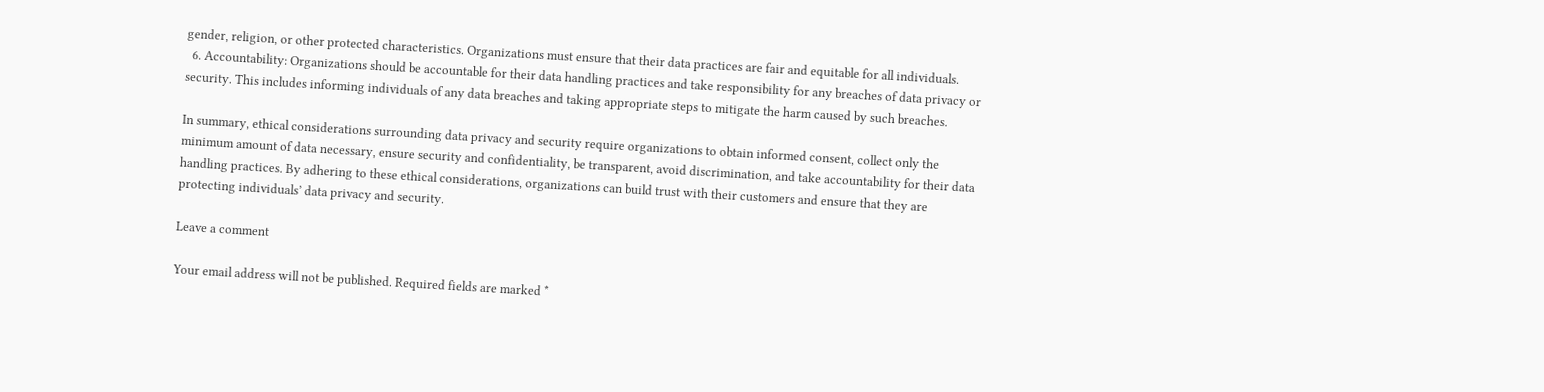gender, religion, or other protected characteristics. Organizations must ensure that their data practices are fair and equitable for all individuals.
  6. Accountability: Organizations should be accountable for their data handling practices and take responsibility for any breaches of data privacy or security. This includes informing individuals of any data breaches and taking appropriate steps to mitigate the harm caused by such breaches.

In summary, ethical considerations surrounding data privacy and security require organizations to obtain informed consent, collect only the minimum amount of data necessary, ensure security and confidentiality, be transparent, avoid discrimination, and take accountability for their data handling practices. By adhering to these ethical considerations, organizations can build trust with their customers and ensure that they are protecting individuals’ data privacy and security.

Leave a comment

Your email address will not be published. Required fields are marked *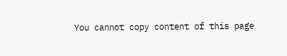You cannot copy content of this page